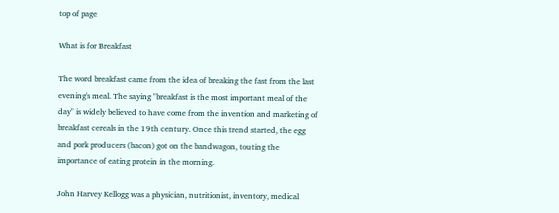top of page

What is for Breakfast

The word breakfast came from the idea of breaking the fast from the last evening's meal. The saying "breakfast is the most important meal of the day" is widely believed to have come from the invention and marketing of breakfast cereals in the 19th century. Once this trend started, the egg and pork producers (bacon) got on the bandwagon, touting the importance of eating protein in the morning.

John Harvey Kellogg was a physician, nutritionist, inventory, medical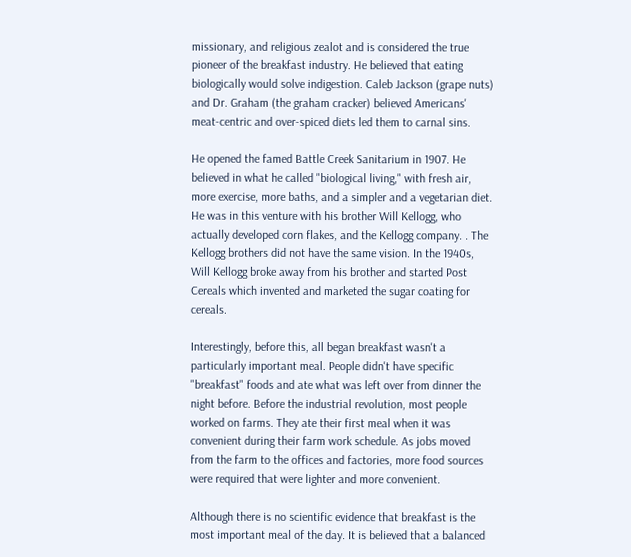missionary, and religious zealot and is considered the true pioneer of the breakfast industry. He believed that eating biologically would solve indigestion. Caleb Jackson (grape nuts) and Dr. Graham (the graham cracker) believed Americans' meat-centric and over-spiced diets led them to carnal sins.

He opened the famed Battle Creek Sanitarium in 1907. He believed in what he called "biological living," with fresh air, more exercise, more baths, and a simpler and a vegetarian diet. He was in this venture with his brother Will Kellogg, who actually developed corn flakes, and the Kellogg company. . The Kellogg brothers did not have the same vision. In the 1940s, Will Kellogg broke away from his brother and started Post Cereals which invented and marketed the sugar coating for cereals.

Interestingly, before this, all began breakfast wasn't a particularly important meal. People didn't have specific "breakfast" foods and ate what was left over from dinner the night before. Before the industrial revolution, most people worked on farms. They ate their first meal when it was convenient during their farm work schedule. As jobs moved from the farm to the offices and factories, more food sources were required that were lighter and more convenient.

Although there is no scientific evidence that breakfast is the most important meal of the day. It is believed that a balanced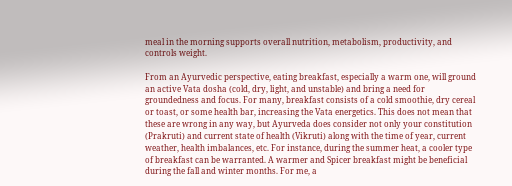meal in the morning supports overall nutrition, metabolism, productivity, and controls weight.

From an Ayurvedic perspective, eating breakfast, especially a warm one, will ground an active Vata dosha (cold, dry, light, and unstable) and bring a need for groundedness and focus. For many, breakfast consists of a cold smoothie, dry cereal or toast, or some health bar, increasing the Vata energetics. This does not mean that these are wrong in any way, but Ayurveda does consider not only your constitution (Prakruti) and current state of health (Vikruti) along with the time of year, current weather, health imbalances, etc. For instance, during the summer heat, a cooler type of breakfast can be warranted. A warmer and Spicer breakfast might be beneficial during the fall and winter months. For me, a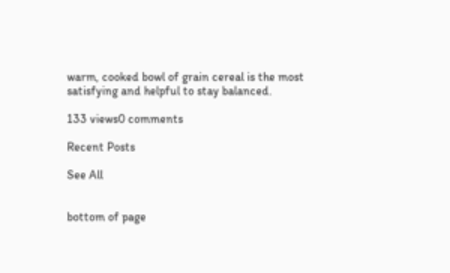warm, cooked bowl of grain cereal is the most satisfying and helpful to stay balanced.

133 views0 comments

Recent Posts

See All


bottom of page